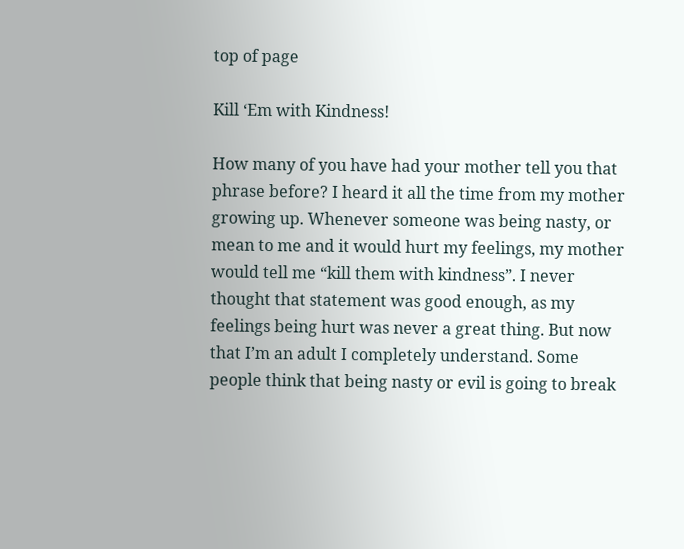top of page

Kill ‘Em with Kindness!

How many of you have had your mother tell you that phrase before? I heard it all the time from my mother growing up. Whenever someone was being nasty, or mean to me and it would hurt my feelings, my mother would tell me “kill them with kindness”. I never thought that statement was good enough, as my feelings being hurt was never a great thing. But now that I’m an adult I completely understand. Some people think that being nasty or evil is going to break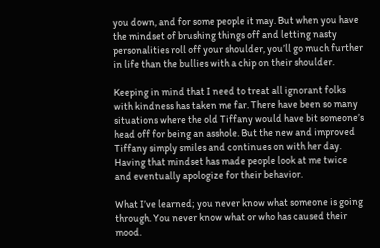you down, and for some people it may. But when you have the mindset of brushing things off and letting nasty personalities roll off your shoulder, you’ll go much further in life than the bullies with a chip on their shoulder.

Keeping in mind that I need to treat all ignorant folks with kindness has taken me far. There have been so many situations where the old Tiffany would have bit someone’s head off for being an asshole. But the new and improved Tiffany simply smiles and continues on with her day. Having that mindset has made people look at me twice and eventually apologize for their behavior.

What I’ve learned; you never know what someone is going through. You never know what or who has caused their mood.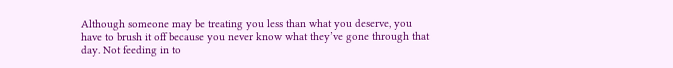Although someone may be treating you less than what you deserve, you have to brush it off because you never know what they’ve gone through that day. Not feeding in to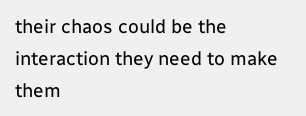their chaos could be the interaction they need to make them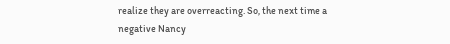realize they are overreacting. So, the next time a negative Nancy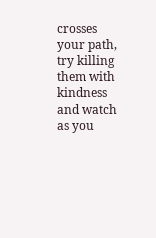crosses your path, try killing them with kindness and watch as you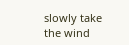slowly take the wind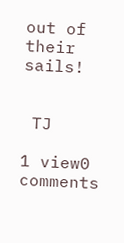out of their sails!


 TJ

1 view0 comments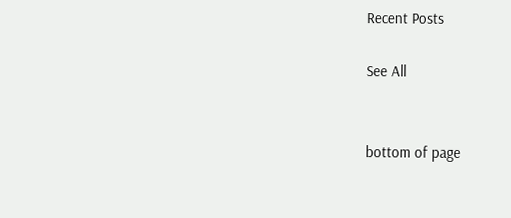Recent Posts

See All


bottom of page